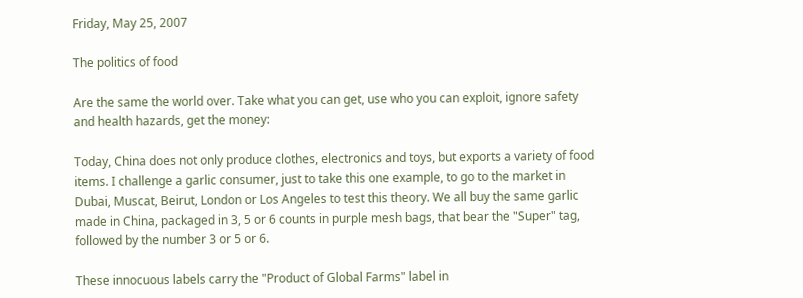Friday, May 25, 2007

The politics of food

Are the same the world over. Take what you can get, use who you can exploit, ignore safety and health hazards, get the money:

Today, China does not only produce clothes, electronics and toys, but exports a variety of food items. I challenge a garlic consumer, just to take this one example, to go to the market in Dubai, Muscat, Beirut, London or Los Angeles to test this theory. We all buy the same garlic made in China, packaged in 3, 5 or 6 counts in purple mesh bags, that bear the "Super" tag, followed by the number 3 or 5 or 6.

These innocuous labels carry the "Product of Global Farms" label in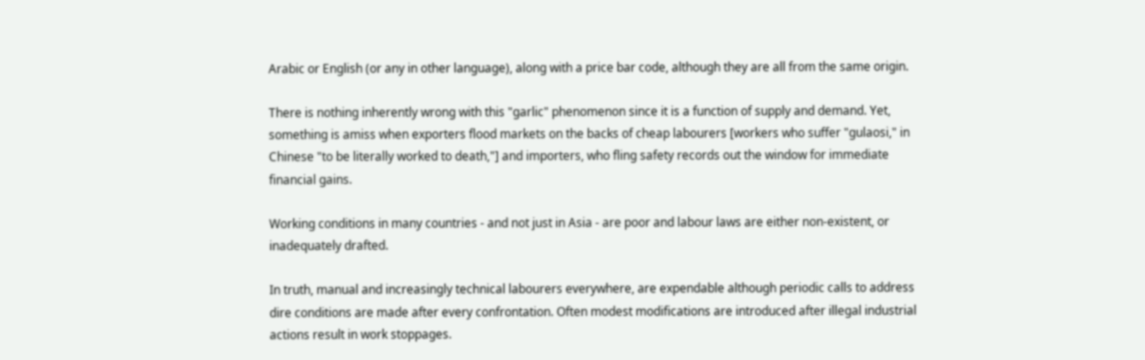Arabic or English (or any in other language), along with a price bar code, although they are all from the same origin.

There is nothing inherently wrong with this "garlic" phenomenon since it is a function of supply and demand. Yet, something is amiss when exporters flood markets on the backs of cheap labourers [workers who suffer "gulaosi," in Chinese "to be literally worked to death,"] and importers, who fling safety records out the window for immediate financial gains.

Working conditions in many countries - and not just in Asia - are poor and labour laws are either non-existent, or inadequately drafted.

In truth, manual and increasingly technical labourers everywhere, are expendable although periodic calls to address dire conditions are made after every confrontation. Often modest modifications are introduced after illegal industrial actions result in work stoppages.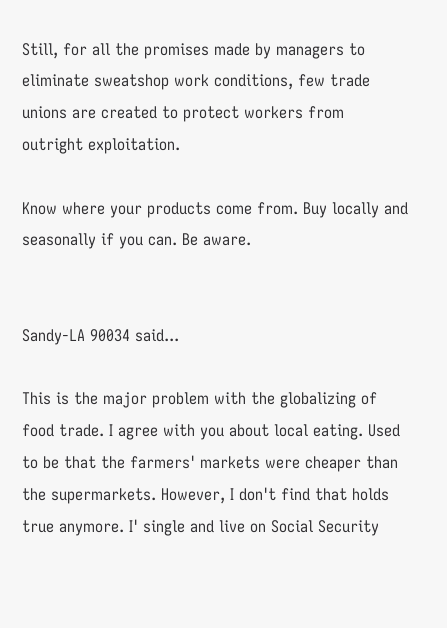Still, for all the promises made by managers to eliminate sweatshop work conditions, few trade unions are created to protect workers from outright exploitation.

Know where your products come from. Buy locally and seasonally if you can. Be aware.


Sandy-LA 90034 said...

This is the major problem with the globalizing of food trade. I agree with you about local eating. Used to be that the farmers' markets were cheaper than the supermarkets. However, I don't find that holds true anymore. I' single and live on Social Security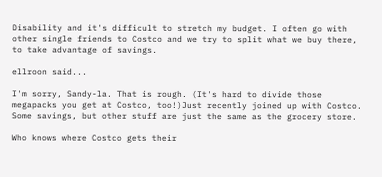Disability and it's difficult to stretch my budget. I often go with other single friends to Costco and we try to split what we buy there, to take advantage of savings.

ellroon said...

I'm sorry, Sandy-la. That is rough. (It's hard to divide those megapacks you get at Costco, too!)Just recently joined up with Costco. Some savings, but other stuff are just the same as the grocery store.

Who knows where Costco gets their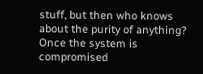stuff, but then who knows about the purity of anything? Once the system is compromised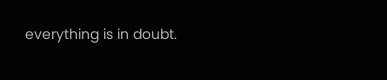everything is in doubt.